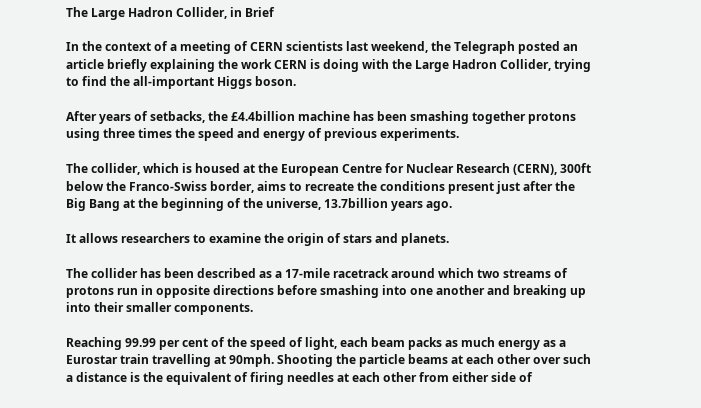The Large Hadron Collider, in Brief

In the context of a meeting of CERN scientists last weekend, the Telegraph posted an article briefly explaining the work CERN is doing with the Large Hadron Collider, trying to find the all-important Higgs boson.

After years of setbacks, the £4.4billion machine has been smashing together protons using three times the speed and energy of previous experiments.

The collider, which is housed at the European Centre for Nuclear Research (CERN), 300ft below the Franco-Swiss border, aims to recreate the conditions present just after the Big Bang at the beginning of the universe, 13.7billion years ago.

It allows researchers to examine the origin of stars and planets.

The collider has been described as a 17-mile racetrack around which two streams of protons run in opposite directions before smashing into one another and breaking up into their smaller components.

Reaching 99.99 per cent of the speed of light, each beam packs as much energy as a Eurostar train travelling at 90mph. Shooting the particle beams at each other over such a distance is the equivalent of firing needles at each other from either side of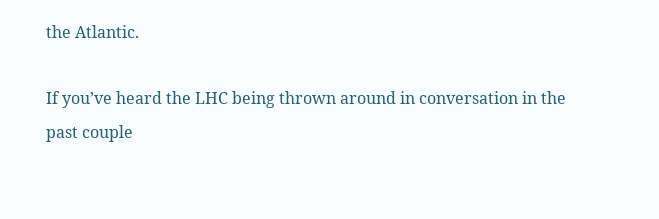the Atlantic.

If you’ve heard the LHC being thrown around in conversation in the past couple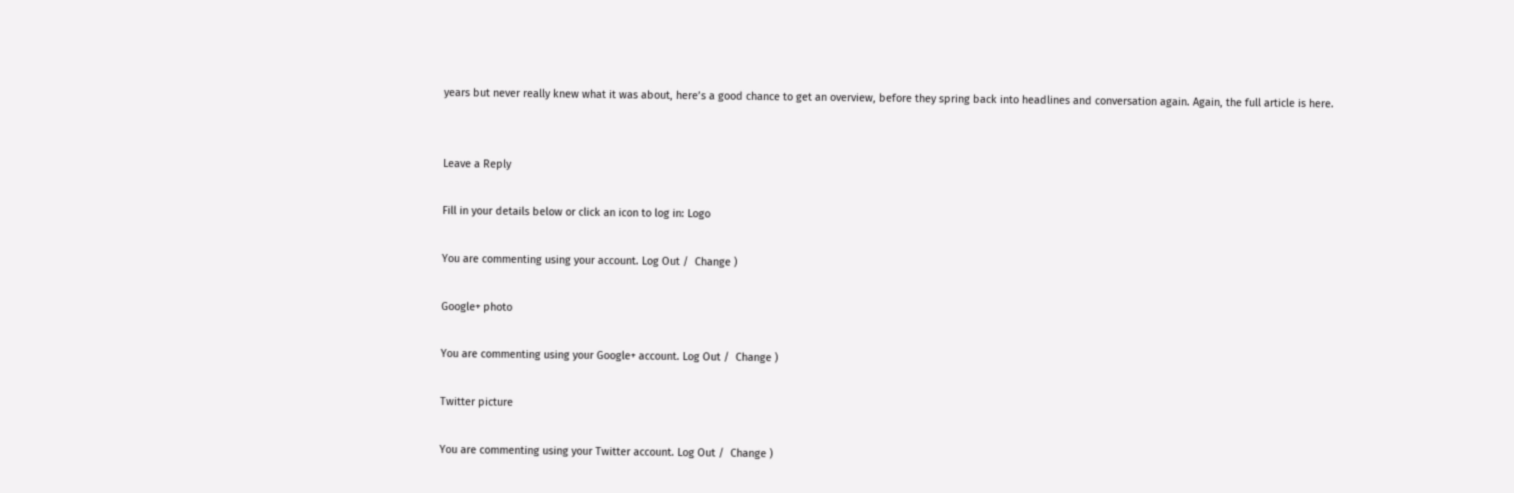years but never really knew what it was about, here’s a good chance to get an overview, before they spring back into headlines and conversation again. Again, the full article is here.


Leave a Reply

Fill in your details below or click an icon to log in: Logo

You are commenting using your account. Log Out /  Change )

Google+ photo

You are commenting using your Google+ account. Log Out /  Change )

Twitter picture

You are commenting using your Twitter account. Log Out /  Change )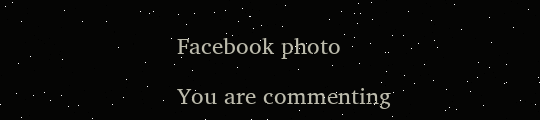Facebook photo

You are commenting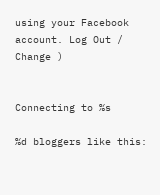using your Facebook account. Log Out /  Change )


Connecting to %s

%d bloggers like this: